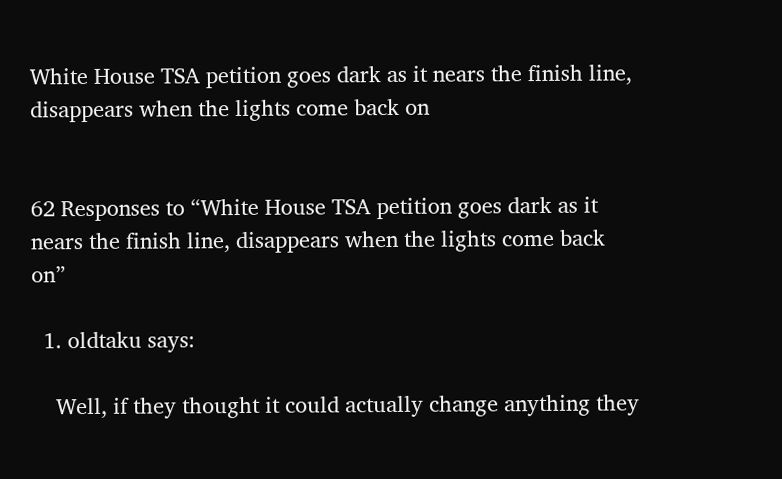White House TSA petition goes dark as it nears the finish line, disappears when the lights come back on


62 Responses to “White House TSA petition goes dark as it nears the finish line, disappears when the lights come back on”

  1. oldtaku says:

    Well, if they thought it could actually change anything they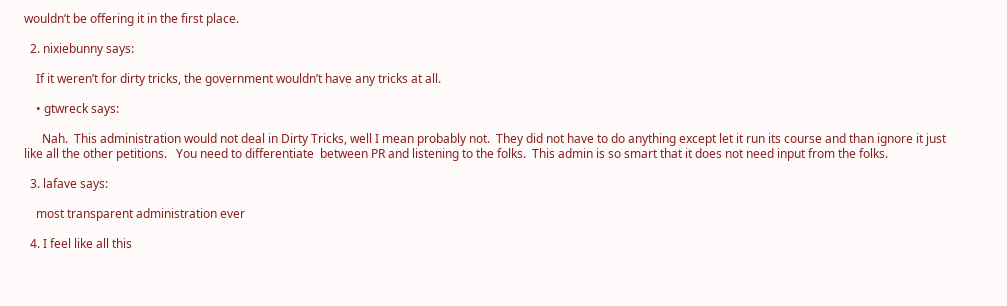wouldn’t be offering it in the first place.

  2. nixiebunny says:

    If it weren’t for dirty tricks, the government wouldn’t have any tricks at all.

    • gtwreck says:

      Nah.  This administration would not deal in Dirty Tricks, well I mean probably not.  They did not have to do anything except let it run its course and than ignore it just like all the other petitions.   You need to differentiate  between PR and listening to the folks.  This admin is so smart that it does not need input from the folks.

  3. lafave says:

    most transparent administration ever

  4. I feel like all this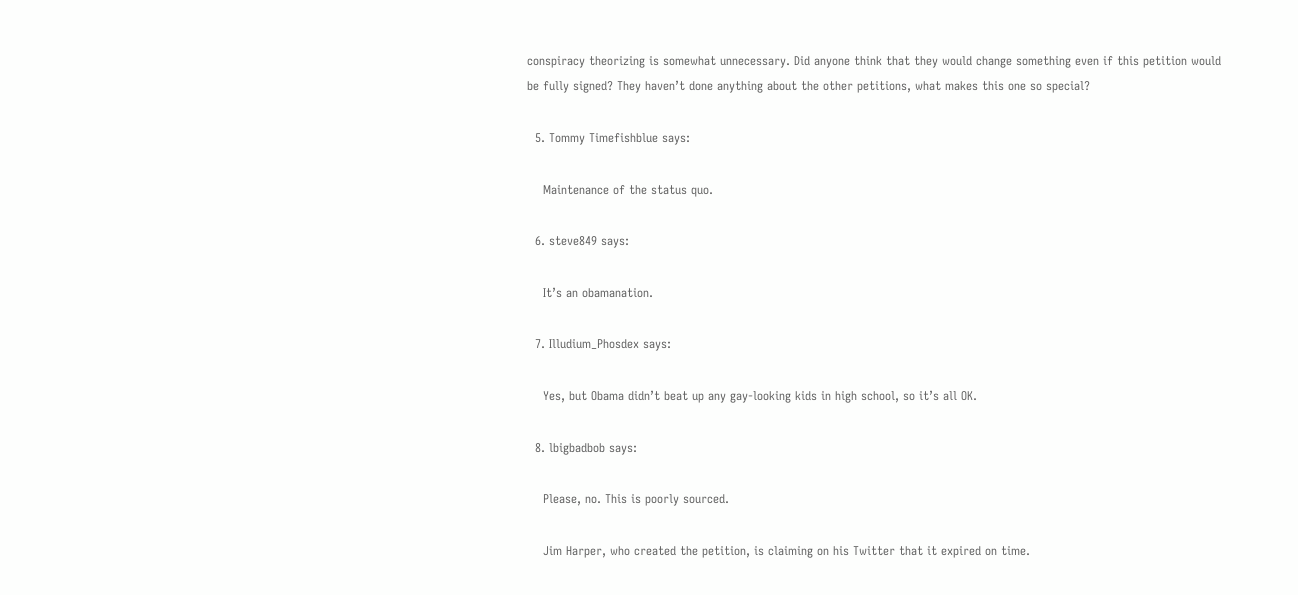conspiracy theorizing is somewhat unnecessary. Did anyone think that they would change something even if this petition would be fully signed? They haven’t done anything about the other petitions, what makes this one so special?

  5. Tommy Timefishblue says:

    Maintenance of the status quo.

  6. steve849 says:

    It’s an obamanation.

  7. Illudium_Phosdex says:

    Yes, but Obama didn’t beat up any gay-looking kids in high school, so it’s all OK.

  8. lbigbadbob says:

    Please, no. This is poorly sourced.

    Jim Harper, who created the petition, is claiming on his Twitter that it expired on time.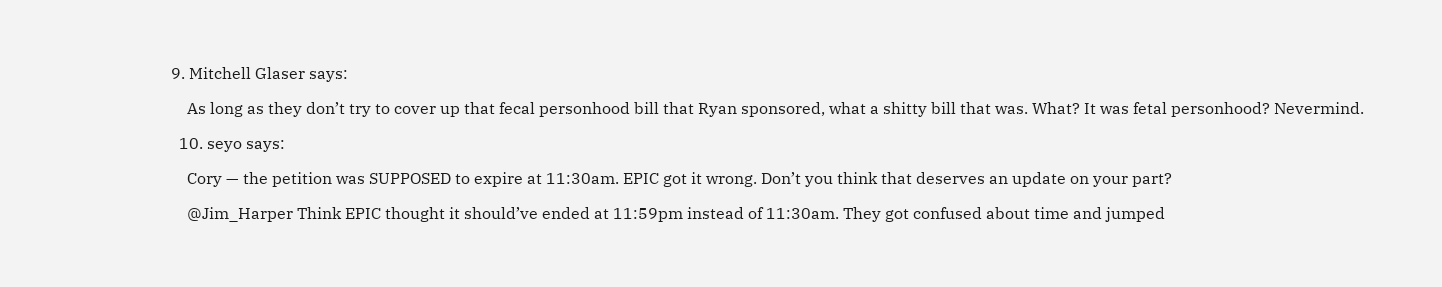9. Mitchell Glaser says:

    As long as they don’t try to cover up that fecal personhood bill that Ryan sponsored, what a shitty bill that was. What? It was fetal personhood? Nevermind.

  10. seyo says:

    Cory — the petition was SUPPOSED to expire at 11:30am. EPIC got it wrong. Don’t you think that deserves an update on your part?

    @Jim_Harper Think EPIC thought it should’ve ended at 11:59pm instead of 11:30am. They got confused about time and jumped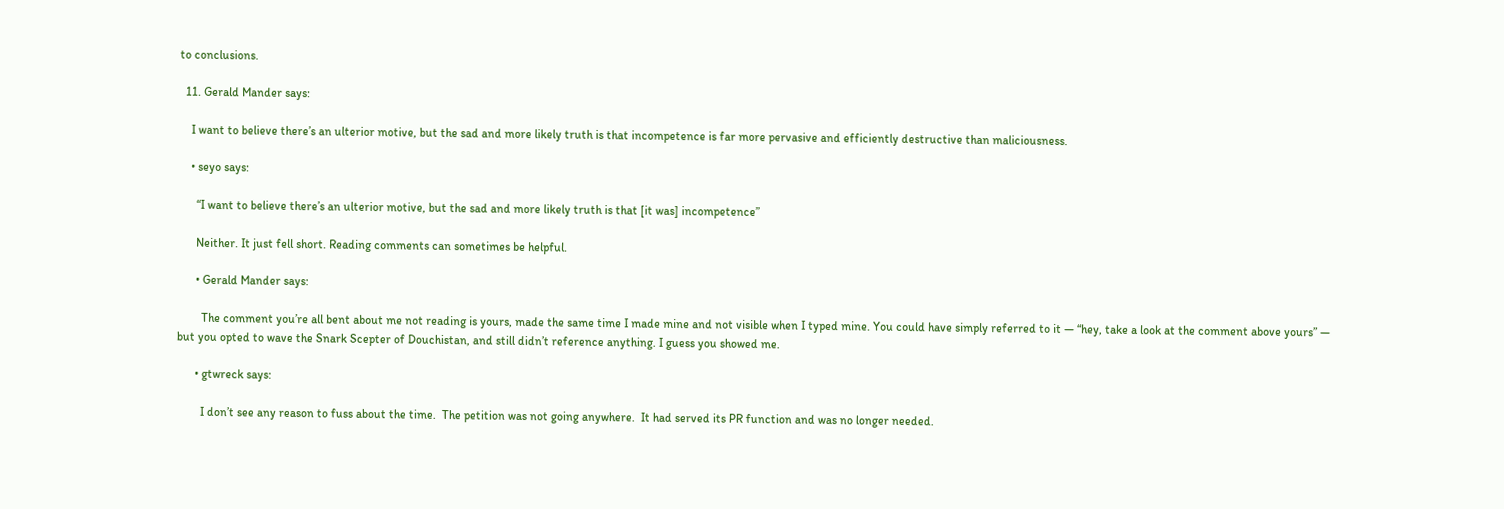to conclusions.

  11. Gerald Mander says:

    I want to believe there’s an ulterior motive, but the sad and more likely truth is that incompetence is far more pervasive and efficiently destructive than maliciousness.

    • seyo says:

      “I want to believe there’s an ulterior motive, but the sad and more likely truth is that [it was] incompetence”

      Neither. It just fell short. Reading comments can sometimes be helpful.

      • Gerald Mander says:

        The comment you’re all bent about me not reading is yours, made the same time I made mine and not visible when I typed mine. You could have simply referred to it — “hey, take a look at the comment above yours” — but you opted to wave the Snark Scepter of Douchistan, and still didn’t reference anything. I guess you showed me.

      • gtwreck says:

        I don’t see any reason to fuss about the time.  The petition was not going anywhere.  It had served its PR function and was no longer needed.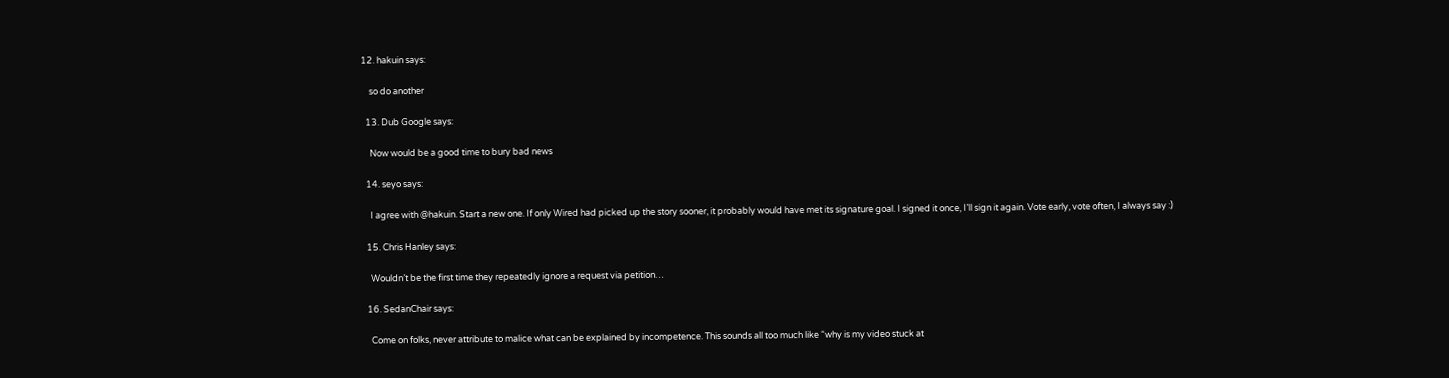12. hakuin says:

    so do another

  13. Dub Google says:

    Now would be a good time to bury bad news

  14. seyo says:

    I agree with @hakuin. Start a new one. If only Wired had picked up the story sooner, it probably would have met its signature goal. I signed it once, I’ll sign it again. Vote early, vote often, I always say :)

  15. Chris Hanley says:

    Wouldn’t be the first time they repeatedly ignore a request via petition…

  16. SedanChair says:

    Come on folks, never attribute to malice what can be explained by incompetence. This sounds all too much like “why is my video stuck at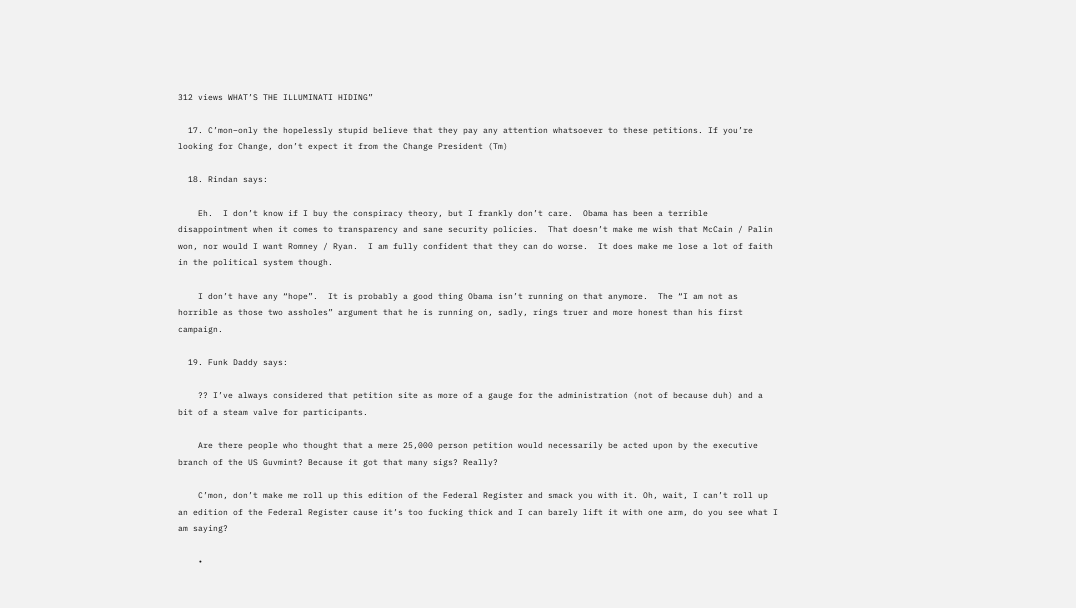312 views WHAT’S THE ILLUMINATI HIDING”

  17. C’mon–only the hopelessly stupid believe that they pay any attention whatsoever to these petitions. If you’re looking for Change, don’t expect it from the Change President (Tm)

  18. Rindan says:

    Eh.  I don’t know if I buy the conspiracy theory, but I frankly don’t care.  Obama has been a terrible disappointment when it comes to transparency and sane security policies.  That doesn’t make me wish that McCain / Palin won, nor would I want Romney / Ryan.  I am fully confident that they can do worse.  It does make me lose a lot of faith in the political system though.

    I don’t have any “hope”.  It is probably a good thing Obama isn’t running on that anymore.  The “I am not as horrible as those two assholes” argument that he is running on, sadly, rings truer and more honest than his first campaign.

  19. Funk Daddy says:

    ?? I’ve always considered that petition site as more of a gauge for the administration (not of because duh) and a bit of a steam valve for participants.

    Are there people who thought that a mere 25,000 person petition would necessarily be acted upon by the executive branch of the US Guvmint? Because it got that many sigs? Really?

    C’mon, don’t make me roll up this edition of the Federal Register and smack you with it. Oh, wait, I can’t roll up an edition of the Federal Register cause it’s too fucking thick and I can barely lift it with one arm, do you see what I am saying?

    •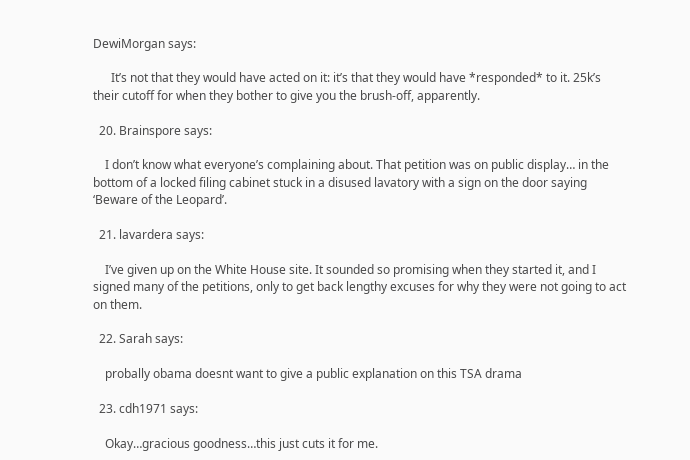DewiMorgan says:

      It’s not that they would have acted on it: it’s that they would have *responded* to it. 25k’s their cutoff for when they bother to give you the brush-off, apparently.

  20. Brainspore says:

    I don’t know what everyone’s complaining about. That petition was on public display… in the bottom of a locked filing cabinet stuck in a disused lavatory with a sign on the door saying ‘Beware of the Leopard’.

  21. lavardera says:

    I’ve given up on the White House site. It sounded so promising when they started it, and I signed many of the petitions, only to get back lengthy excuses for why they were not going to act on them.

  22. Sarah says:

    probally obama doesnt want to give a public explanation on this TSA drama

  23. cdh1971 says:

    Okay…gracious goodness…this just cuts it for me.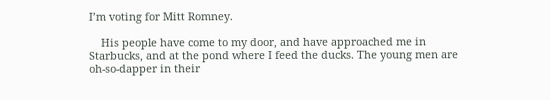I’m voting for Mitt Romney.

    His people have come to my door, and have approached me in Starbucks, and at the pond where I feed the ducks. The young men are oh-so-dapper in their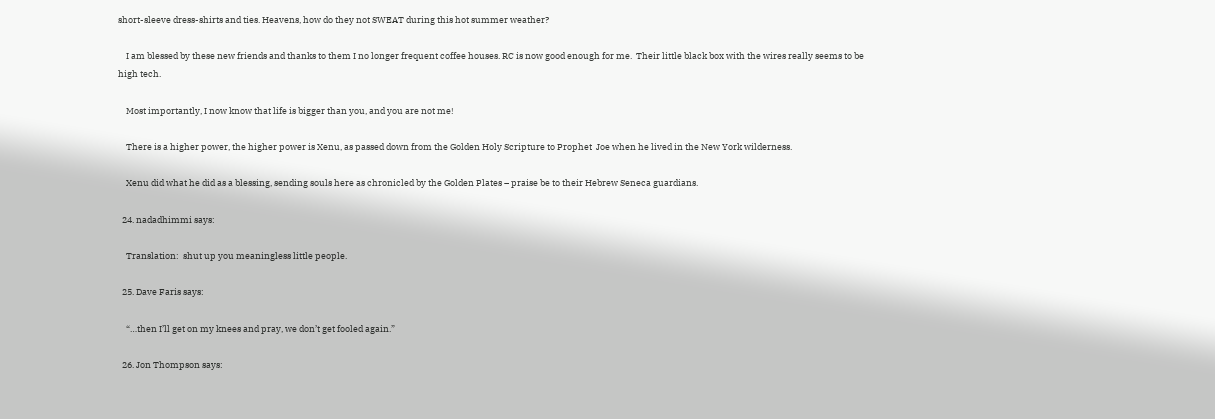short-sleeve dress-shirts and ties. Heavens, how do they not SWEAT during this hot summer weather?

    I am blessed by these new friends and thanks to them I no longer frequent coffee houses. RC is now good enough for me.  Their little black box with the wires really seems to be high tech.

    Most importantly, I now know that life is bigger than you, and you are not me!

    There is a higher power, the higher power is Xenu, as passed down from the Golden Holy Scripture to Prophet  Joe when he lived in the New York wilderness.

    Xenu did what he did as a blessing, sending souls here as chronicled by the Golden Plates – praise be to their Hebrew Seneca guardians.

  24. nadadhimmi says:

    Translation:  shut up you meaningless little people.

  25. Dave Faris says:

    “…then I’ll get on my knees and pray, we don’t get fooled again.”

  26. Jon Thompson says: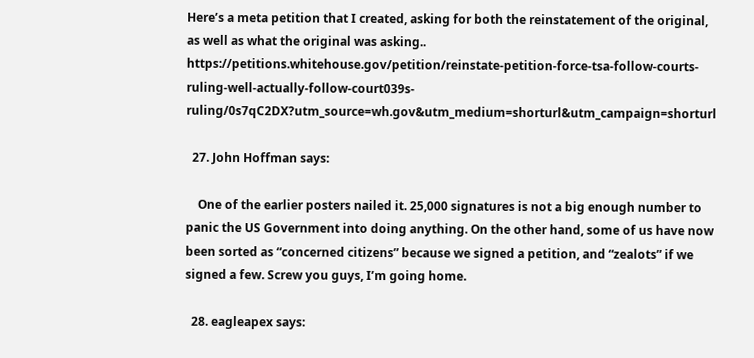Here’s a meta petition that I created, asking for both the reinstatement of the original, as well as what the original was asking..  https://petitions.whitehouse.gov/petition/reinstate-petition-force-tsa-follow-courts-ruling-well-actually-follow-court039s-ruling/0s7qC2DX?utm_source=wh.gov&utm_medium=shorturl&utm_campaign=shorturl

  27. John Hoffman says:

    One of the earlier posters nailed it. 25,000 signatures is not a big enough number to panic the US Government into doing anything. On the other hand, some of us have now been sorted as “concerned citizens” because we signed a petition, and “zealots” if we signed a few. Screw you guys, I’m going home.

  28. eagleapex says: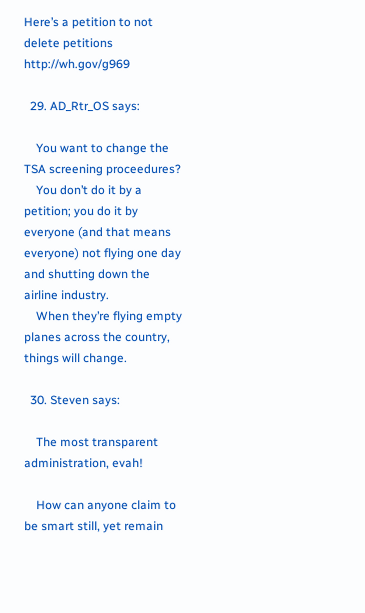Here’s a petition to not delete petitions http://wh.gov/g969

  29. AD_Rtr_OS says:

    You want to change the TSA screening proceedures?
    You don’t do it by a petition; you do it by everyone (and that means everyone) not flying one day and shutting down the airline industry.
    When they’re flying empty planes across the country, things will change.

  30. Steven says:

    The most transparent administration, evah!

    How can anyone claim to be smart still, yet remain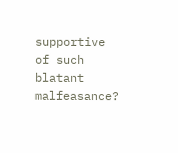supportive of such blatant malfeasance?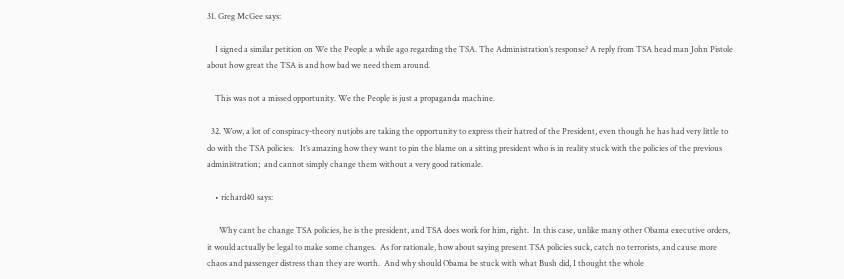31. Greg McGee says:

    I signed a similar petition on We the People a while ago regarding the TSA. The Administration’s response? A reply from TSA head man John Pistole about how great the TSA is and how bad we need them around.

    This was not a missed opportunity. We the People is just a propaganda machine.

  32. Wow, a lot of conspiracy-theory nutjobs are taking the opportunity to express their hatred of the President, even though he has had very little to do with the TSA policies.   It’s amazing how they want to pin the blame on a sitting president who is in reality stuck with the policies of the previous administration;  and cannot simply change them without a very good rationale.

    • richard40 says:

      Why cant he change TSA policies, he is the president, and TSA does work for him, right.  In this case, unlike many other Obama executive orders, it would actually be legal to make some changes.  As for rationale, how about saying present TSA policies suck, catch no terrorists, and cause more chaos and passenger distress than they are worth.  And why should Obama be stuck with what Bush did, I thought the whole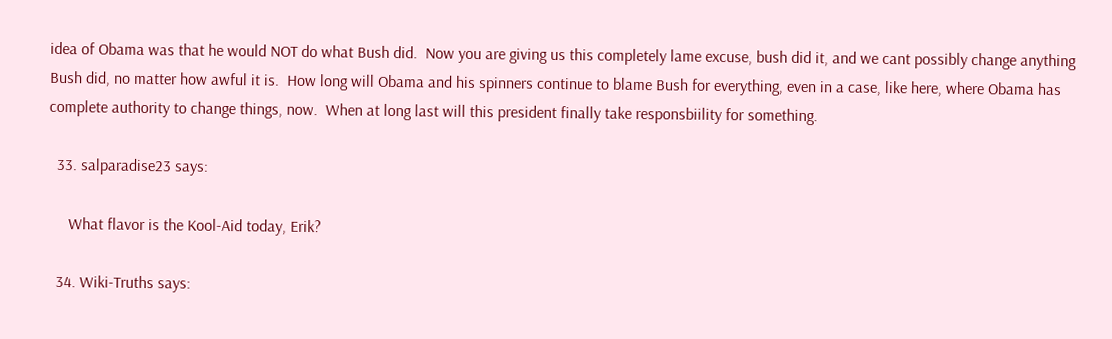idea of Obama was that he would NOT do what Bush did.  Now you are giving us this completely lame excuse, bush did it, and we cant possibly change anything Bush did, no matter how awful it is.  How long will Obama and his spinners continue to blame Bush for everything, even in a case, like here, where Obama has complete authority to change things, now.  When at long last will this president finally take responsbiility for something.

  33. salparadise23 says:

     What flavor is the Kool-Aid today, Erik?

  34. Wiki-Truths says: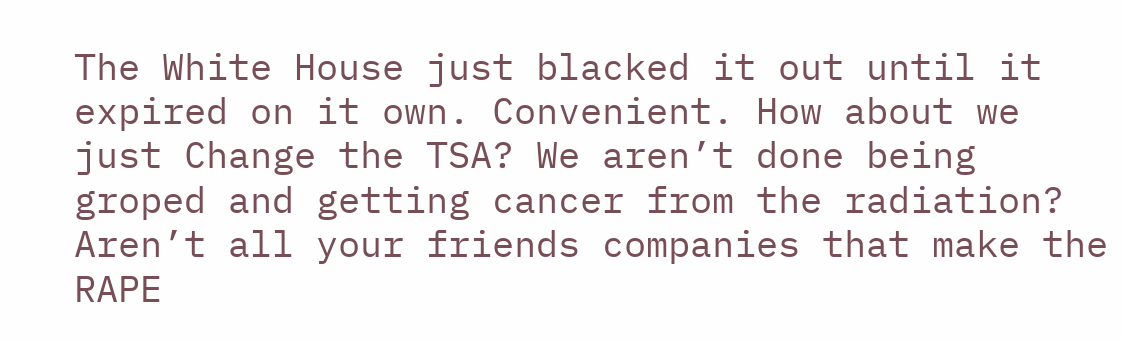The White House just blacked it out until it expired on it own. Convenient. How about we just Change the TSA? We aren’t done being groped and getting cancer from the radiation? Aren’t all your friends companies that make the RAPE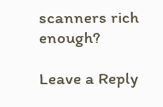scanners rich enough?

Leave a Reply